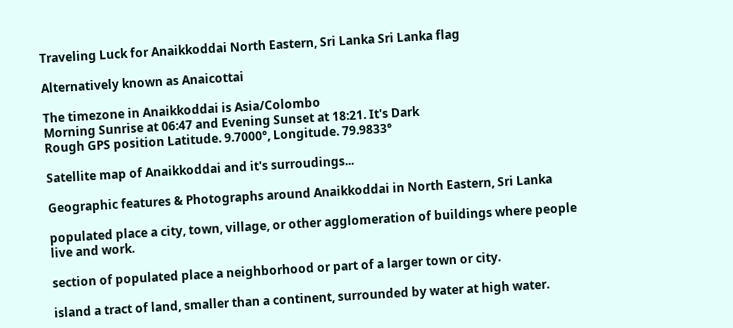Traveling Luck for Anaikkoddai North Eastern, Sri Lanka Sri Lanka flag

Alternatively known as Anaicottai

The timezone in Anaikkoddai is Asia/Colombo
Morning Sunrise at 06:47 and Evening Sunset at 18:21. It's Dark
Rough GPS position Latitude. 9.7000°, Longitude. 79.9833°

Satellite map of Anaikkoddai and it's surroudings...

Geographic features & Photographs around Anaikkoddai in North Eastern, Sri Lanka

populated place a city, town, village, or other agglomeration of buildings where people live and work.

section of populated place a neighborhood or part of a larger town or city.

island a tract of land, smaller than a continent, surrounded by water at high water.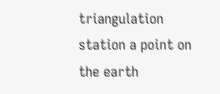triangulation station a point on the earth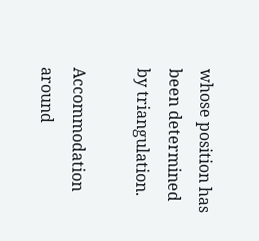whose position has been determined by triangulation.

Accommodation around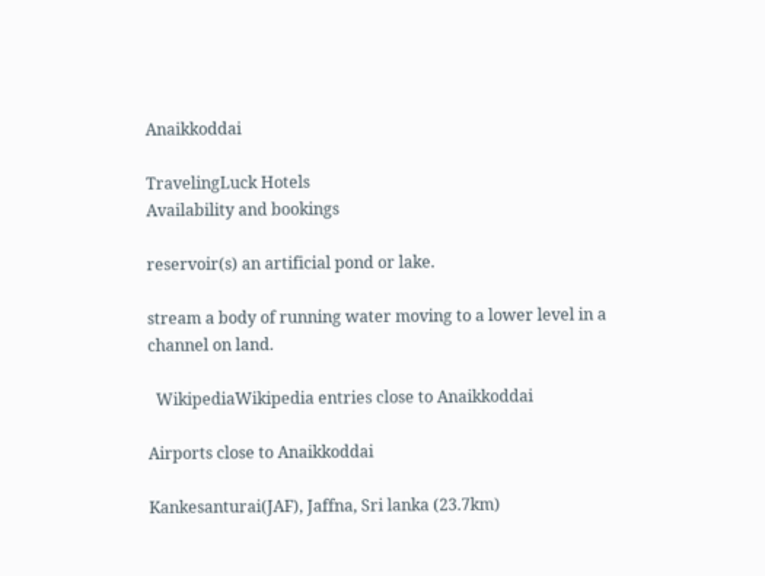Anaikkoddai

TravelingLuck Hotels
Availability and bookings

reservoir(s) an artificial pond or lake.

stream a body of running water moving to a lower level in a channel on land.

  WikipediaWikipedia entries close to Anaikkoddai

Airports close to Anaikkoddai

Kankesanturai(JAF), Jaffna, Sri lanka (23.7km)